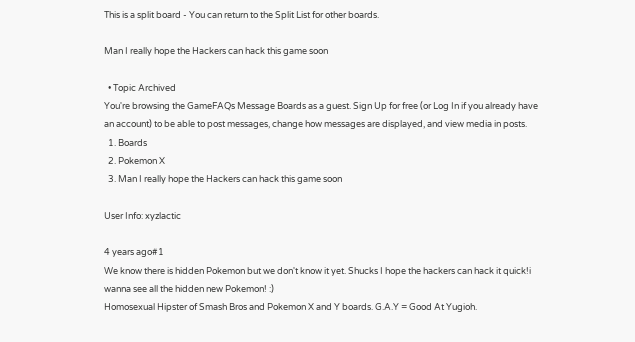This is a split board - You can return to the Split List for other boards.

Man I really hope the Hackers can hack this game soon

  • Topic Archived
You're browsing the GameFAQs Message Boards as a guest. Sign Up for free (or Log In if you already have an account) to be able to post messages, change how messages are displayed, and view media in posts.
  1. Boards
  2. Pokemon X
  3. Man I really hope the Hackers can hack this game soon

User Info: xyzlactic

4 years ago#1
We know there is hidden Pokemon but we don't know it yet. Shucks I hope the hackers can hack it quick!i wanna see all the hidden new Pokemon! :)
Homosexual Hipster of Smash Bros and Pokemon X and Y boards. G.A.Y = Good At Yugioh.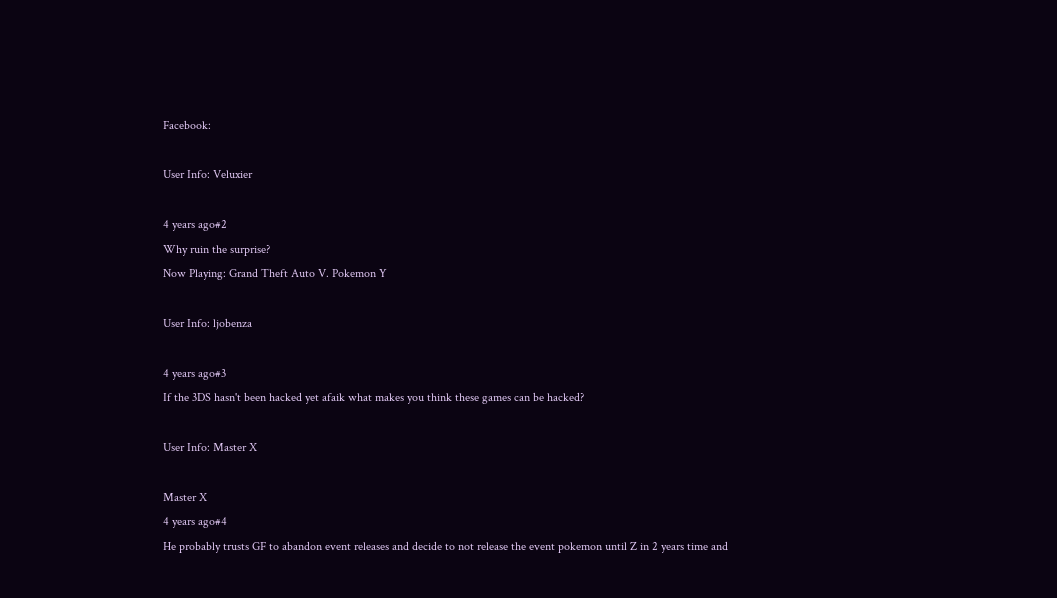Facebook:

User Info: Veluxier

4 years ago#2
Why ruin the surprise?
Now Playing: Grand Theft Auto V. Pokemon Y

User Info: ljobenza

4 years ago#3
If the 3DS hasn't been hacked yet afaik what makes you think these games can be hacked?

User Info: Master X

Master X
4 years ago#4
He probably trusts GF to abandon event releases and decide to not release the event pokemon until Z in 2 years time and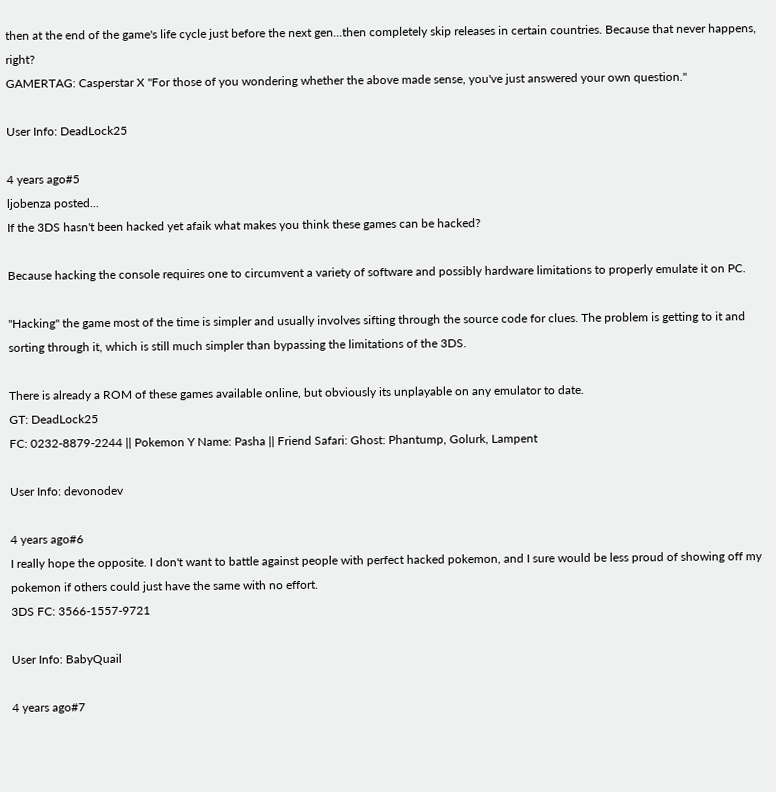then at the end of the game's life cycle just before the next gen...then completely skip releases in certain countries. Because that never happens, right?
GAMERTAG: Casperstar X "For those of you wondering whether the above made sense, you've just answered your own question."

User Info: DeadLock25

4 years ago#5
ljobenza posted...
If the 3DS hasn't been hacked yet afaik what makes you think these games can be hacked?

Because hacking the console requires one to circumvent a variety of software and possibly hardware limitations to properly emulate it on PC.

"Hacking" the game most of the time is simpler and usually involves sifting through the source code for clues. The problem is getting to it and sorting through it, which is still much simpler than bypassing the limitations of the 3DS.

There is already a ROM of these games available online, but obviously its unplayable on any emulator to date.
GT: DeadLock25
FC: 0232-8879-2244 || Pokemon Y Name: Pasha || Friend Safari: Ghost: Phantump, Golurk, Lampent

User Info: devonodev

4 years ago#6
I really hope the opposite. I don't want to battle against people with perfect hacked pokemon, and I sure would be less proud of showing off my pokemon if others could just have the same with no effort.
3DS FC: 3566-1557-9721

User Info: BabyQuail

4 years ago#7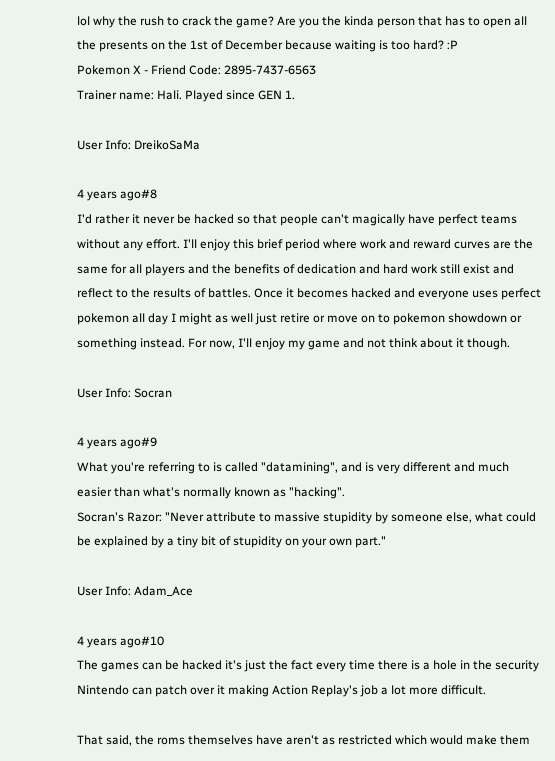lol why the rush to crack the game? Are you the kinda person that has to open all the presents on the 1st of December because waiting is too hard? :P
Pokemon X - Friend Code: 2895-7437-6563
Trainer name: Hali. Played since GEN 1.

User Info: DreikoSaMa

4 years ago#8
I'd rather it never be hacked so that people can't magically have perfect teams without any effort. I'll enjoy this brief period where work and reward curves are the same for all players and the benefits of dedication and hard work still exist and reflect to the results of battles. Once it becomes hacked and everyone uses perfect pokemon all day I might as well just retire or move on to pokemon showdown or something instead. For now, I'll enjoy my game and not think about it though.

User Info: Socran

4 years ago#9
What you're referring to is called "datamining", and is very different and much easier than what's normally known as "hacking".
Socran's Razor: "Never attribute to massive stupidity by someone else, what could be explained by a tiny bit of stupidity on your own part."

User Info: Adam_Ace

4 years ago#10
The games can be hacked it's just the fact every time there is a hole in the security Nintendo can patch over it making Action Replay's job a lot more difficult.

That said, the roms themselves have aren't as restricted which would make them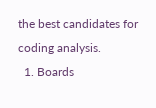the best candidates for coding analysis.
  1. Boards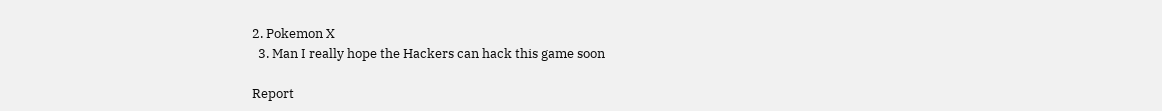2. Pokemon X
  3. Man I really hope the Hackers can hack this game soon

Report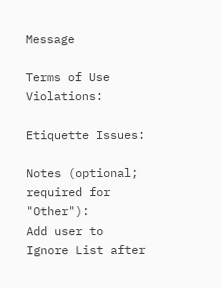Message

Terms of Use Violations:

Etiquette Issues:

Notes (optional; required for "Other"):
Add user to Ignore List after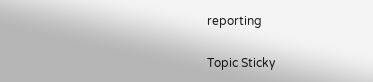reporting

Topic Sticky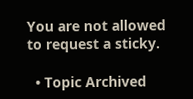You are not allowed to request a sticky.

  • Topic Archived